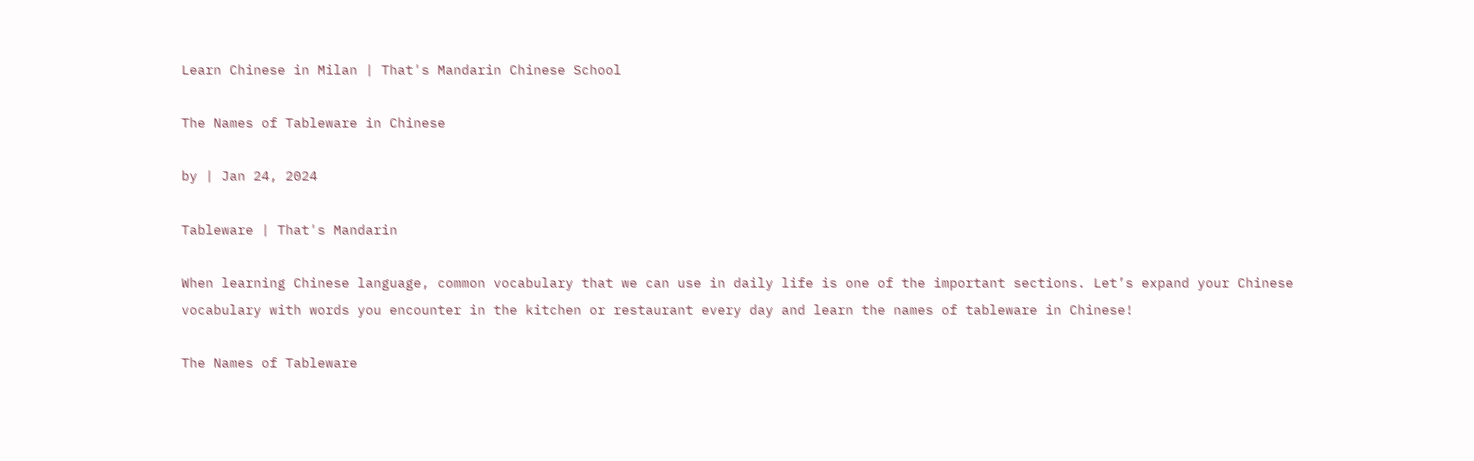Learn Chinese in Milan | That's Mandarin Chinese School

The Names of Tableware in Chinese

by | Jan 24, 2024

Tableware | That's Mandarin

When learning Chinese language, common vocabulary that we can use in daily life is one of the important sections. Let’s expand your Chinese vocabulary with words you encounter in the kitchen or restaurant every day and learn the names of tableware in Chinese!

The Names of Tableware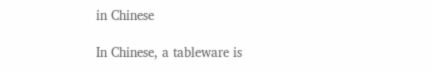in Chinese

In Chinese, a tableware is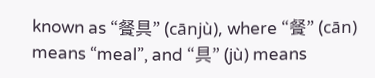known as “餐具” (cānjù), where “餐” (cān) means “meal”, and “具” (jù) means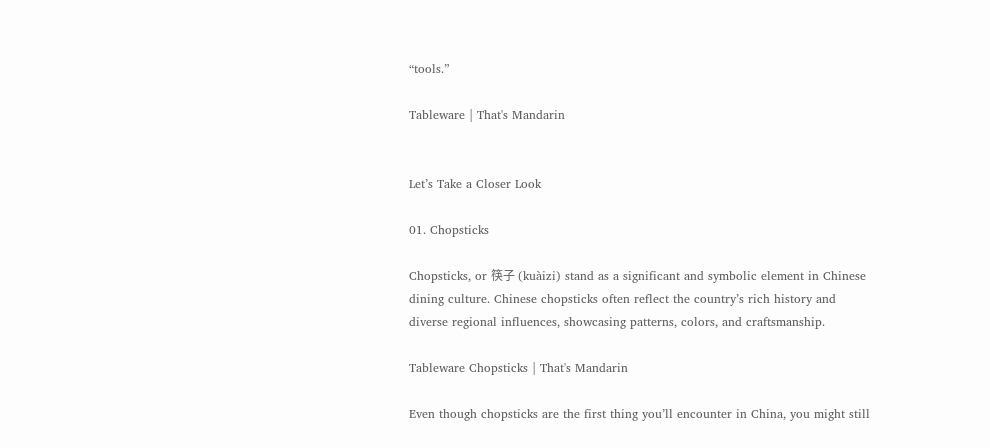“tools.”

Tableware | That's Mandarin


Let’s Take a Closer Look

01. Chopsticks

Chopsticks, or 筷子 (kuàizi) stand as a significant and symbolic element in Chinese dining culture. Chinese chopsticks often reflect the country’s rich history and diverse regional influences, showcasing patterns, colors, and craftsmanship.

Tableware Chopsticks | That's Mandarin

Even though chopsticks are the first thing you’ll encounter in China, you might still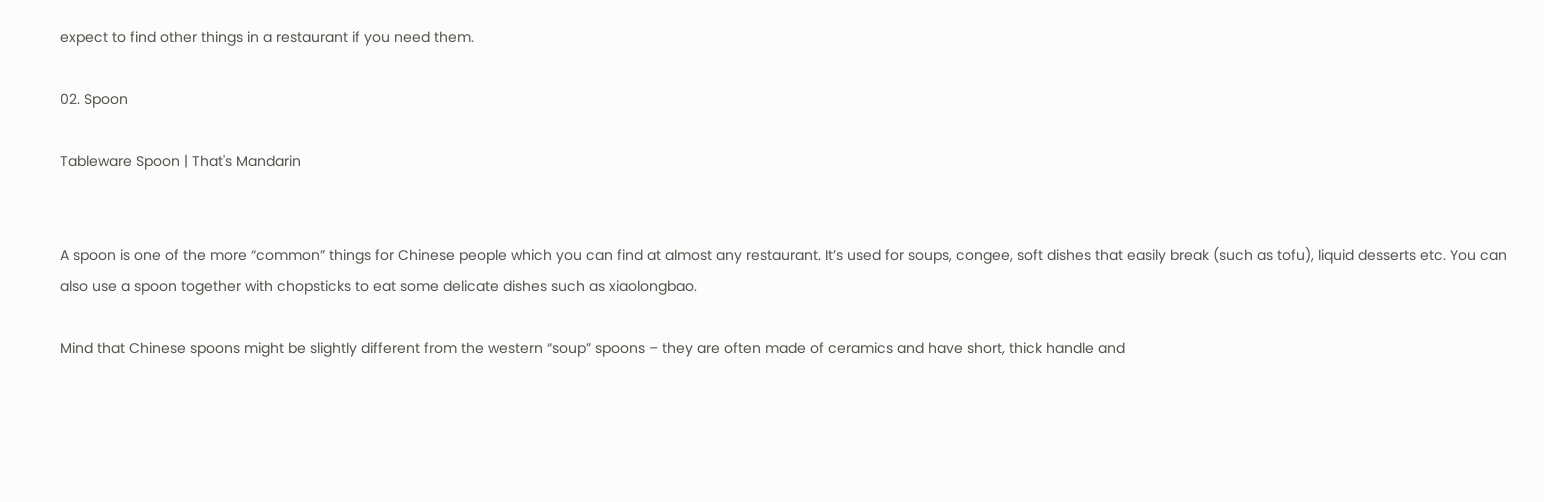expect to find other things in a restaurant if you need them.

02. Spoon

Tableware Spoon | That's Mandarin


A spoon is one of the more “common” things for Chinese people which you can find at almost any restaurant. It’s used for soups, congee, soft dishes that easily break (such as tofu), liquid desserts etc. You can also use a spoon together with chopsticks to eat some delicate dishes such as xiaolongbao.

Mind that Chinese spoons might be slightly different from the western “soup” spoons – they are often made of ceramics and have short, thick handle and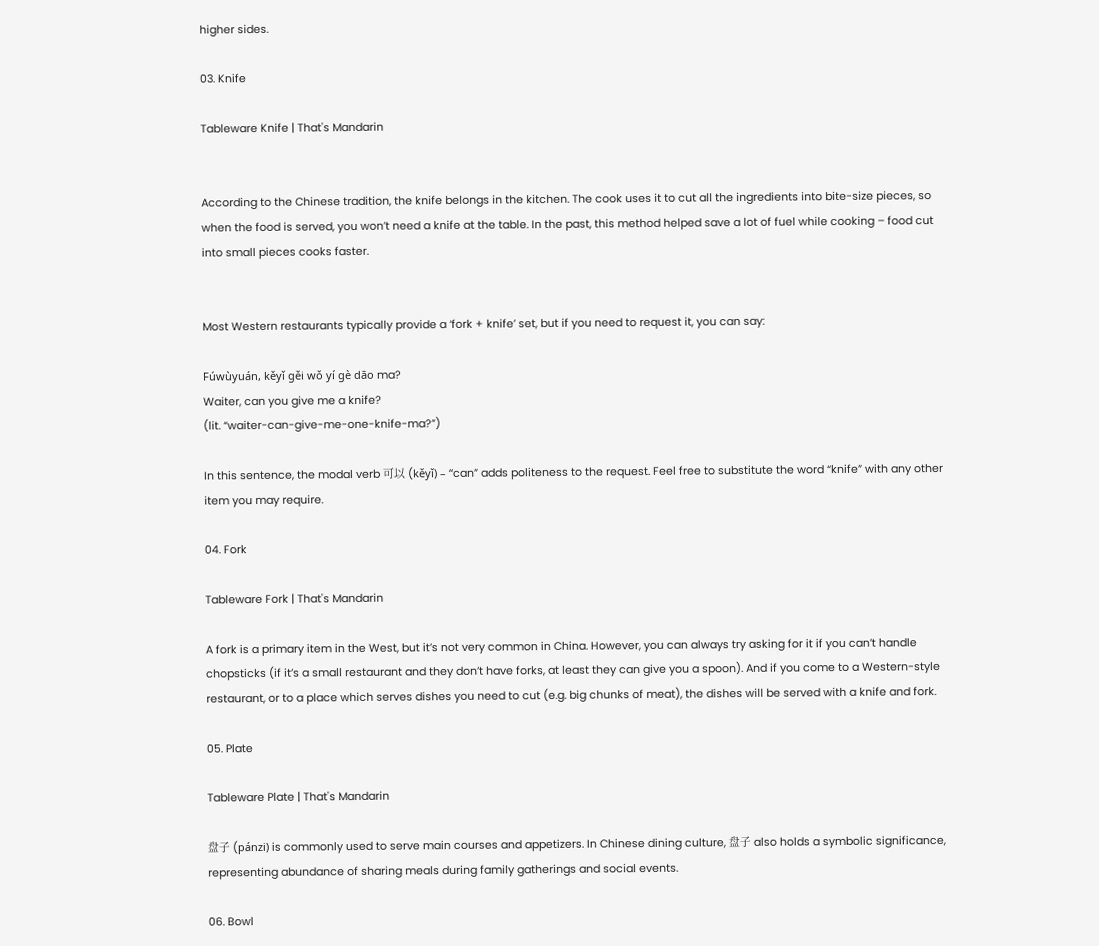higher sides.

03. Knife

Tableware Knife | That's Mandarin


According to the Chinese tradition, the knife belongs in the kitchen. The cook uses it to cut all the ingredients into bite-size pieces, so when the food is served, you won’t need a knife at the table. In the past, this method helped save a lot of fuel while cooking – food cut into small pieces cooks faster.


Most Western restaurants typically provide a ‘fork + knife’ set, but if you need to request it, you can say:

Fúwùyuán, kěyǐ gěi wǒ yí gè dāo ma?
Waiter, can you give me a knife?
(lit. “waiter-can-give-me-one-knife-ma?”)

In this sentence, the modal verb 可以 (kěyǐ) – “can” adds politeness to the request. Feel free to substitute the word “knife” with any other item you may require.

04. Fork

Tableware Fork | That's Mandarin

A fork is a primary item in the West, but it’s not very common in China. However, you can always try asking for it if you can’t handle chopsticks (if it’s a small restaurant and they don’t have forks, at least they can give you a spoon). And if you come to a Western-style restaurant, or to a place which serves dishes you need to cut (e.g. big chunks of meat), the dishes will be served with a knife and fork.

05. Plate

Tableware Plate | That's Mandarin

盘子 (pánzi) is commonly used to serve main courses and appetizers. In Chinese dining culture, 盘子 also holds a symbolic significance, representing abundance of sharing meals during family gatherings and social events.

06. Bowl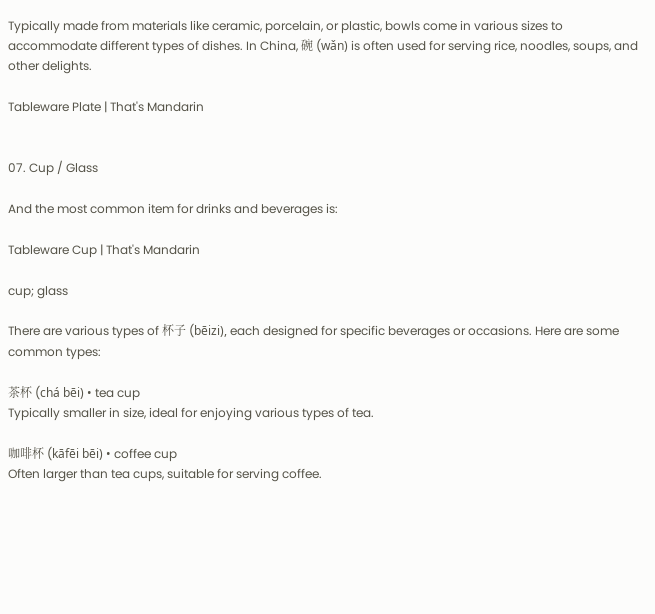Typically made from materials like ceramic, porcelain, or plastic, bowls come in various sizes to accommodate different types of dishes. In China, 碗 (wǎn) is often used for serving rice, noodles, soups, and other delights.

Tableware Plate | That's Mandarin


07. Cup / Glass

And the most common item for drinks and beverages is:

Tableware Cup | That's Mandarin

cup; glass

There are various types of 杯子 (bēizi), each designed for specific beverages or occasions. Here are some common types:

茶杯 (chá bēi) • tea cup
Typically smaller in size, ideal for enjoying various types of tea.

咖啡杯 (kāfēi bēi) • coffee cup
Often larger than tea cups, suitable for serving coffee.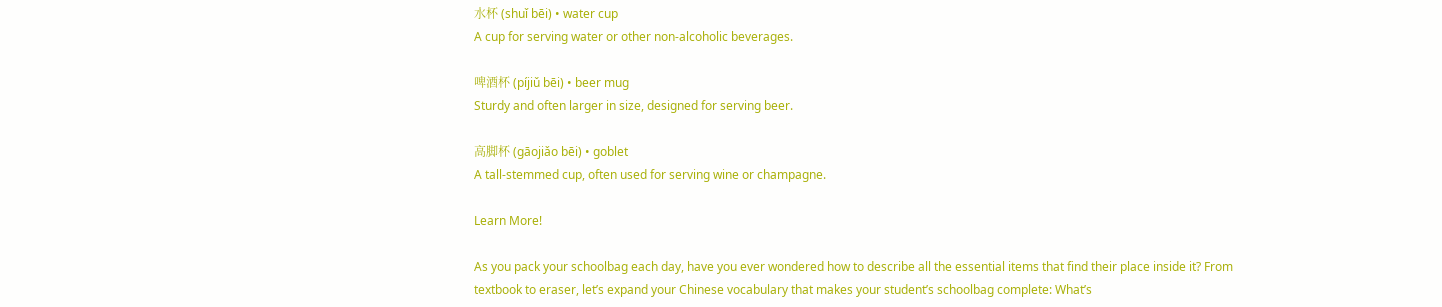水杯 (shuǐ bēi) • water cup
A cup for serving water or other non-alcoholic beverages.

啤酒杯 (píjiǔ bēi) • beer mug
Sturdy and often larger in size, designed for serving beer.

高脚杯 (gāojiǎo bēi) • goblet
A tall-stemmed cup, often used for serving wine or champagne.

Learn More!

As you pack your schoolbag each day, have you ever wondered how to describe all the essential items that find their place inside it? From textbook to eraser, let’s expand your Chinese vocabulary that makes your student’s schoolbag complete: What’s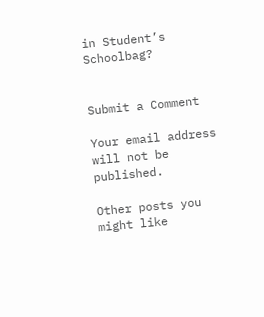in Student’s Schoolbag?


Submit a Comment

Your email address will not be published.

Other posts you might like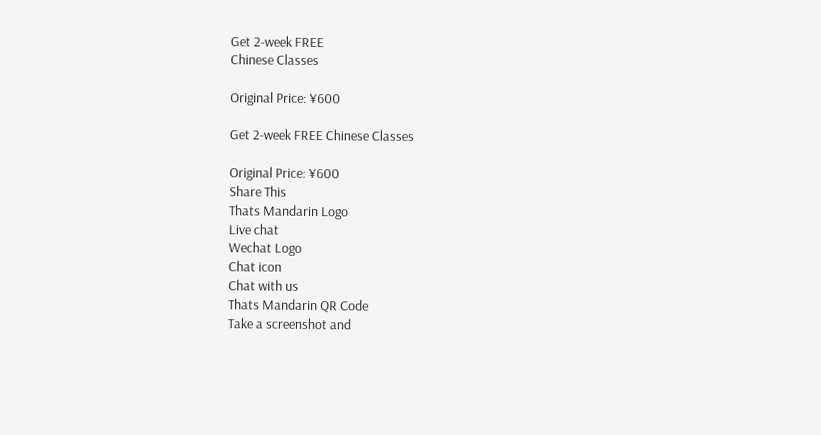Get 2-week FREE
Chinese Classes

Original Price: ¥600

Get 2-week FREE Chinese Classes

Original Price: ¥600
Share This
Thats Mandarin Logo
Live chat
Wechat Logo
Chat icon
Chat with us
Thats Mandarin QR Code
Take a screenshot and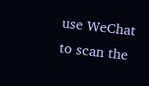use WeChat to scan the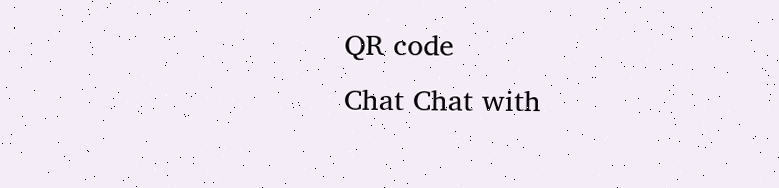QR code
Chat Chat with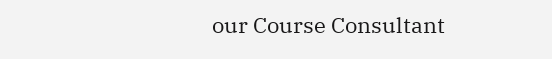our Course Consultant